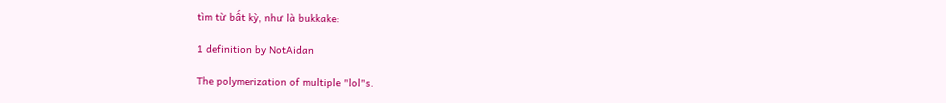tìm từ bất kỳ, như là bukkake:

1 definition by NotAidan

The polymerization of multiple "lol"s.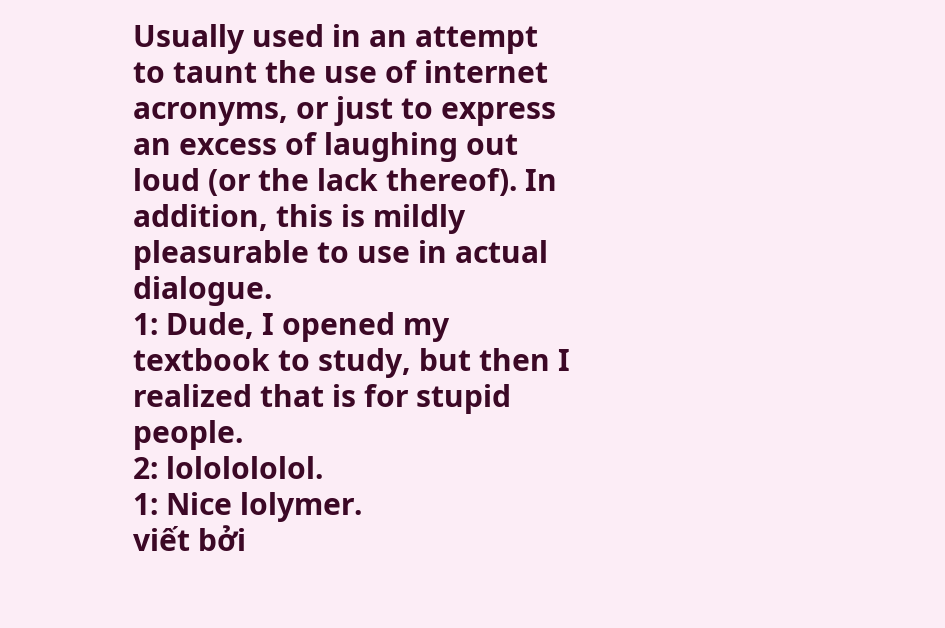Usually used in an attempt to taunt the use of internet acronyms, or just to express an excess of laughing out loud (or the lack thereof). In addition, this is mildly pleasurable to use in actual dialogue.
1: Dude, I opened my textbook to study, but then I realized that is for stupid people.
2: lololololol.
1: Nice lolymer.
viết bởi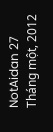NotAidan 27 Tháng một, 2012